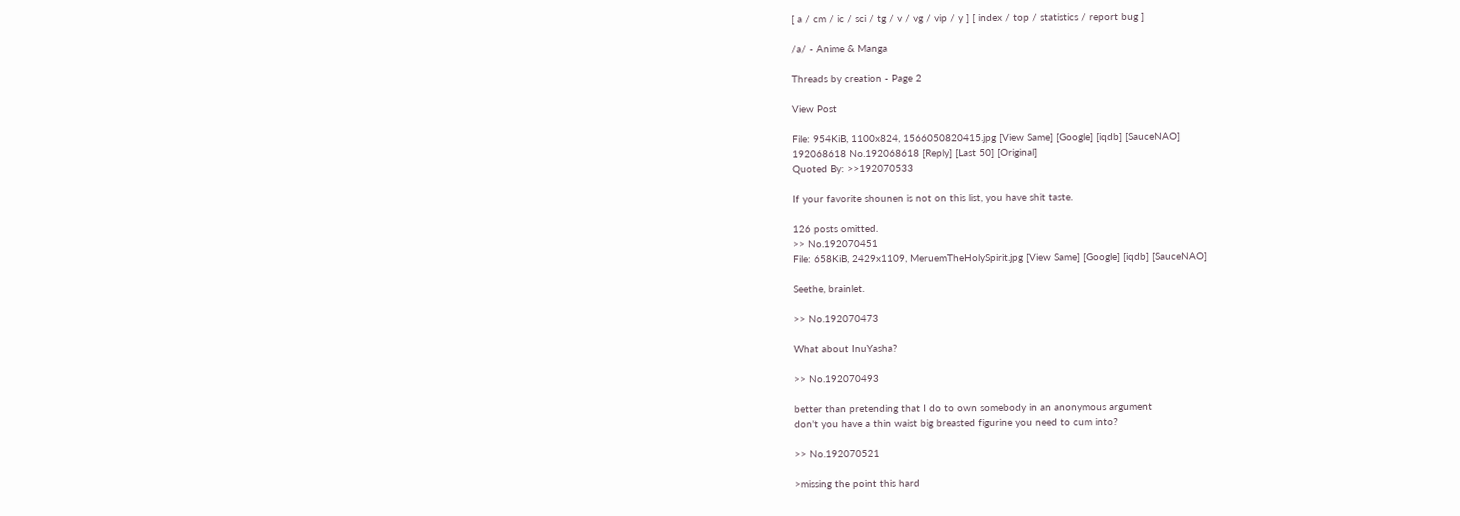[ a / cm / ic / sci / tg / v / vg / vip / y ] [ index / top / statistics / report bug ]

/a/ - Anime & Manga

Threads by creation - Page 2

View Post

File: 954KiB, 1100x824, 1566050820415.jpg [View Same] [Google] [iqdb] [SauceNAO]
192068618 No.192068618 [Reply] [Last 50] [Original]
Quoted By: >>192070533

If your favorite shounen is not on this list, you have shit taste.

126 posts omitted.
>> No.192070451
File: 658KiB, 2429x1109, MeruemTheHolySpirit.jpg [View Same] [Google] [iqdb] [SauceNAO]

Seethe, brainlet.

>> No.192070473

What about InuYasha?

>> No.192070493

better than pretending that I do to own somebody in an anonymous argument
don't you have a thin waist big breasted figurine you need to cum into?

>> No.192070521

>missing the point this hard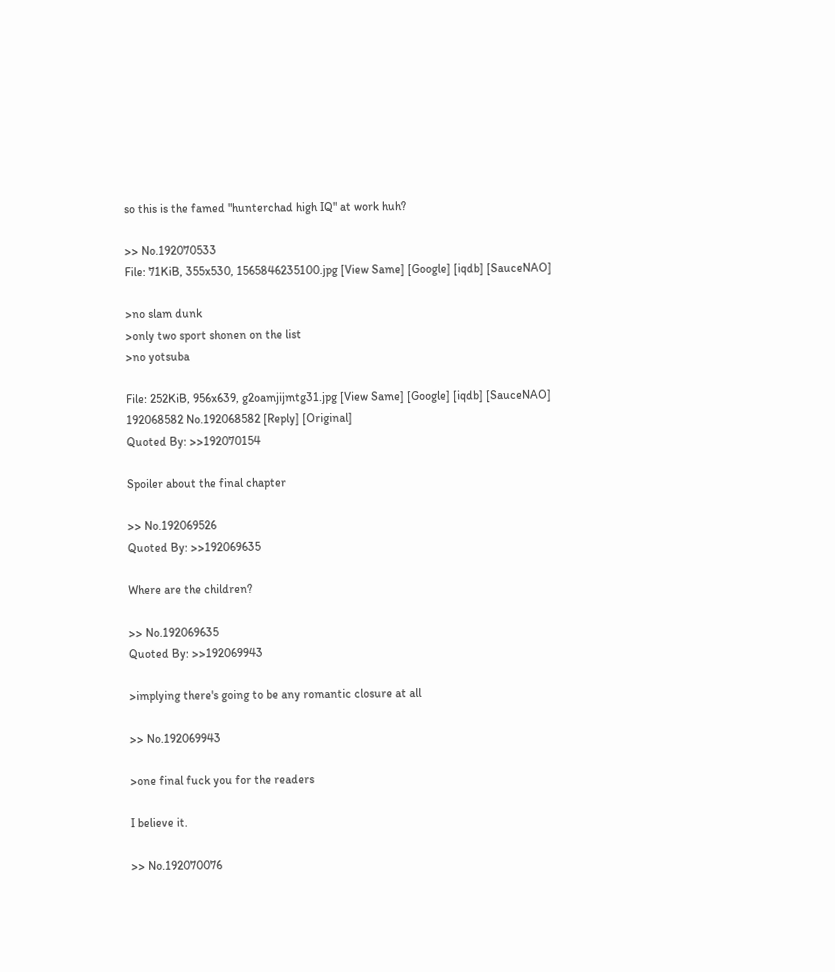so this is the famed "hunterchad high IQ" at work huh?

>> No.192070533
File: 71KiB, 355x530, 1565846235100.jpg [View Same] [Google] [iqdb] [SauceNAO]

>no slam dunk
>only two sport shonen on the list
>no yotsuba

File: 252KiB, 956x639, g2oamjijmtg31.jpg [View Same] [Google] [iqdb] [SauceNAO]
192068582 No.192068582 [Reply] [Original]
Quoted By: >>192070154

Spoiler about the final chapter

>> No.192069526
Quoted By: >>192069635

Where are the children?

>> No.192069635
Quoted By: >>192069943

>implying there's going to be any romantic closure at all

>> No.192069943

>one final fuck you for the readers

I believe it.

>> No.192070076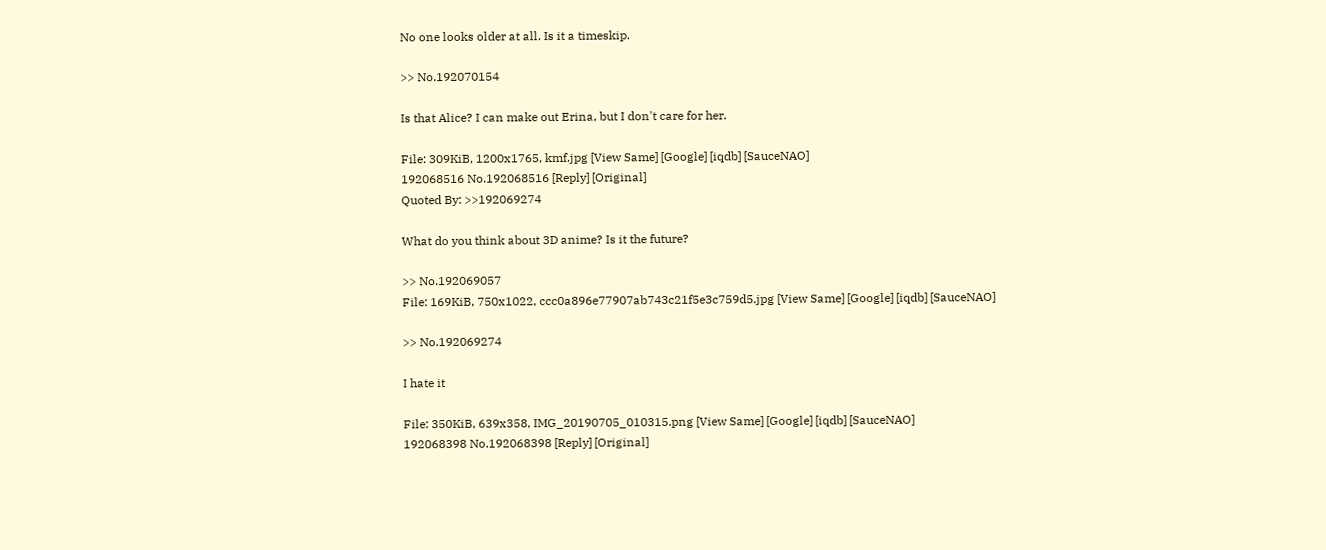No one looks older at all. Is it a timeskip.

>> No.192070154

Is that Alice? I can make out Erina, but I don't care for her.

File: 309KiB, 1200x1765, kmf.jpg [View Same] [Google] [iqdb] [SauceNAO]
192068516 No.192068516 [Reply] [Original]
Quoted By: >>192069274

What do you think about 3D anime? Is it the future?

>> No.192069057
File: 169KiB, 750x1022, ccc0a896e77907ab743c21f5e3c759d5.jpg [View Same] [Google] [iqdb] [SauceNAO]

>> No.192069274

I hate it

File: 350KiB, 639x358, IMG_20190705_010315.png [View Same] [Google] [iqdb] [SauceNAO]
192068398 No.192068398 [Reply] [Original]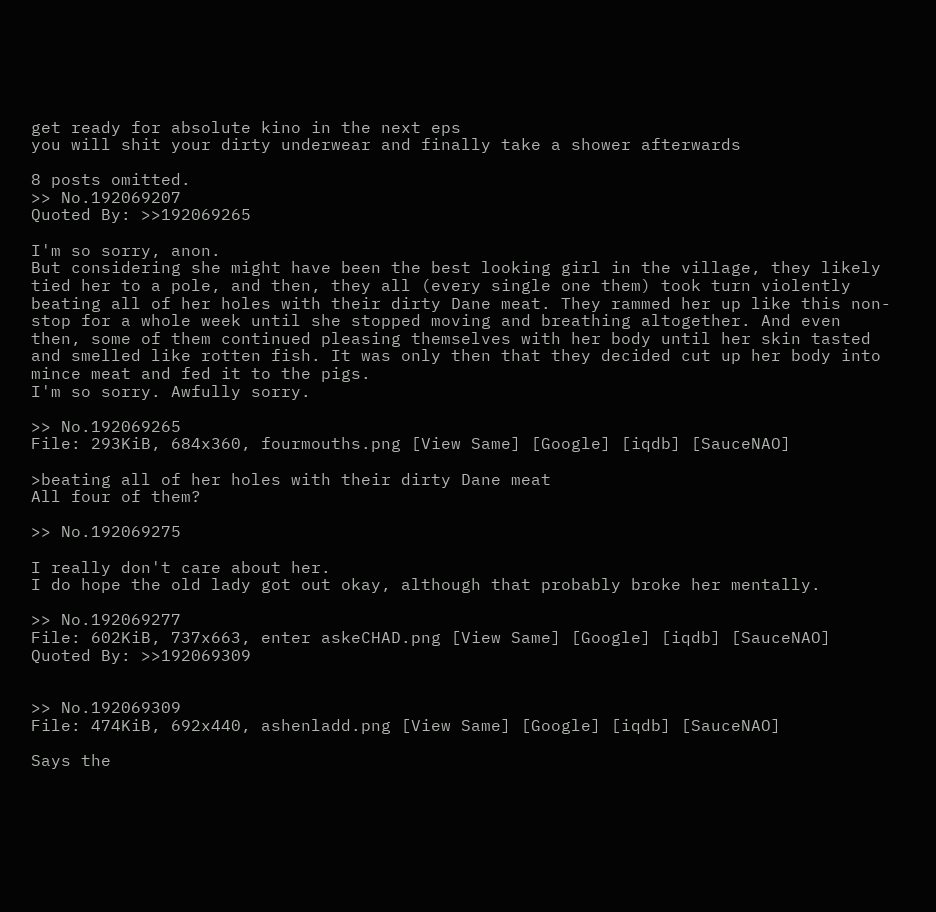get ready for absolute kino in the next eps
you will shit your dirty underwear and finally take a shower afterwards

8 posts omitted.
>> No.192069207
Quoted By: >>192069265

I'm so sorry, anon.
But considering she might have been the best looking girl in the village, they likely tied her to a pole, and then, they all (every single one them) took turn violently beating all of her holes with their dirty Dane meat. They rammed her up like this non-stop for a whole week until she stopped moving and breathing altogether. And even then, some of them continued pleasing themselves with her body until her skin tasted and smelled like rotten fish. It was only then that they decided cut up her body into mince meat and fed it to the pigs.
I'm so sorry. Awfully sorry.

>> No.192069265
File: 293KiB, 684x360, fourmouths.png [View Same] [Google] [iqdb] [SauceNAO]

>beating all of her holes with their dirty Dane meat
All four of them?

>> No.192069275

I really don't care about her.
I do hope the old lady got out okay, although that probably broke her mentally.

>> No.192069277
File: 602KiB, 737x663, enter askeCHAD.png [View Same] [Google] [iqdb] [SauceNAO]
Quoted By: >>192069309


>> No.192069309
File: 474KiB, 692x440, ashenladd.png [View Same] [Google] [iqdb] [SauceNAO]

Says the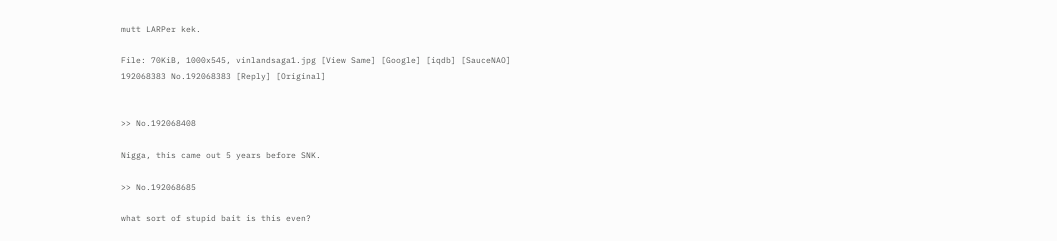mutt LARPer kek.

File: 70KiB, 1000x545, vinlandsaga1.jpg [View Same] [Google] [iqdb] [SauceNAO]
192068383 No.192068383 [Reply] [Original]


>> No.192068408

Nigga, this came out 5 years before SNK.

>> No.192068685

what sort of stupid bait is this even?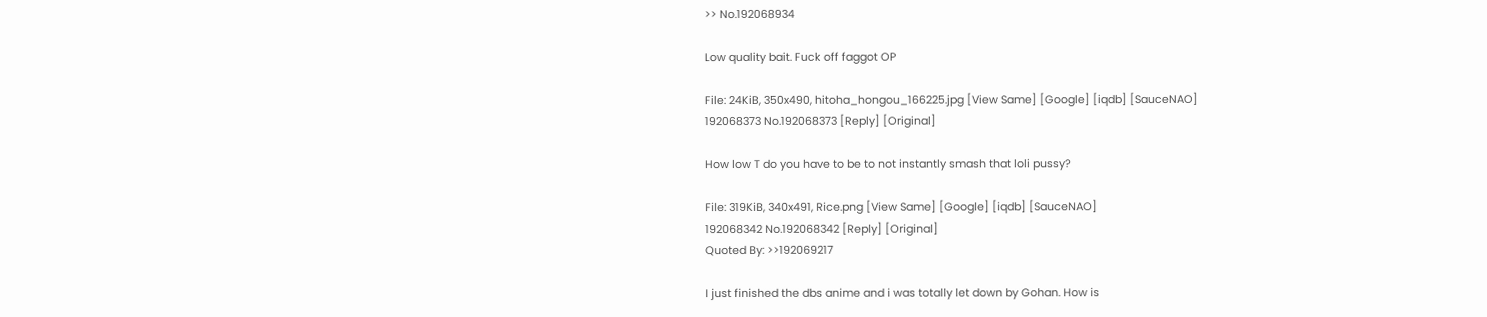>> No.192068934

Low quality bait. Fuck off faggot OP

File: 24KiB, 350x490, hitoha_hongou_166225.jpg [View Same] [Google] [iqdb] [SauceNAO]
192068373 No.192068373 [Reply] [Original]

How low T do you have to be to not instantly smash that loli pussy?

File: 319KiB, 340x491, Rice.png [View Same] [Google] [iqdb] [SauceNAO]
192068342 No.192068342 [Reply] [Original]
Quoted By: >>192069217

I just finished the dbs anime and i was totally let down by Gohan. How is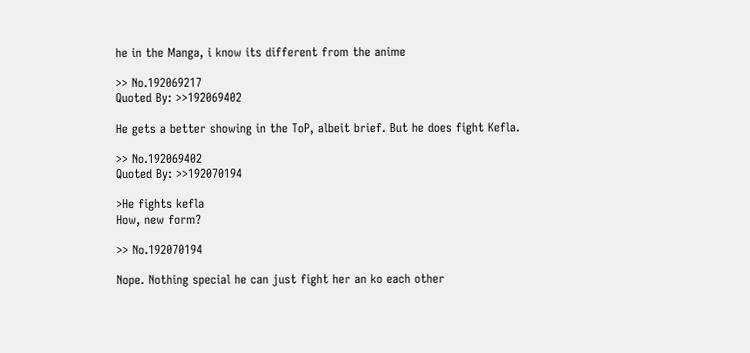he in the Manga, i know its different from the anime

>> No.192069217
Quoted By: >>192069402

He gets a better showing in the ToP, albeit brief. But he does fight Kefla.

>> No.192069402
Quoted By: >>192070194

>He fights kefla
How, new form?

>> No.192070194

Nope. Nothing special he can just fight her an ko each other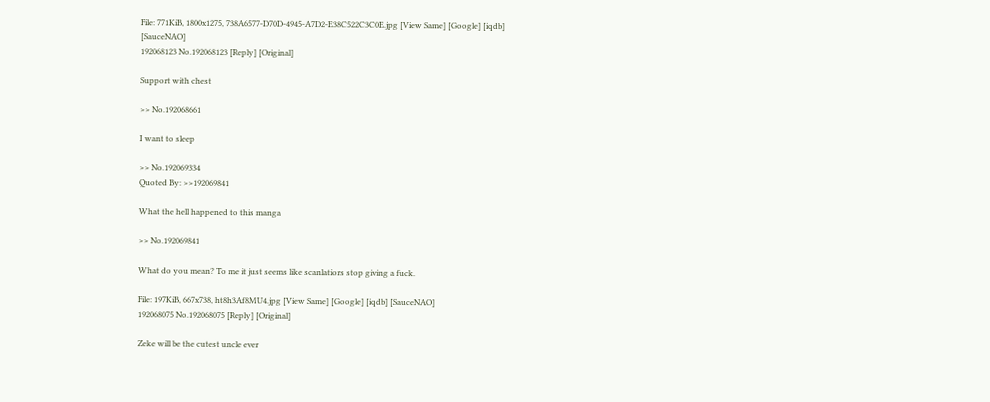File: 771KiB, 1800x1275, 738A6577-D70D-4945-A7D2-E38C522C3C0E.jpg [View Same] [Google] [iqdb] [SauceNAO]
192068123 No.192068123 [Reply] [Original]

Support with chest

>> No.192068661

I want to sleep

>> No.192069334
Quoted By: >>192069841

What the hell happened to this manga

>> No.192069841

What do you mean? To me it just seems like scanlatiors stop giving a fuck.

File: 197KiB, 667x738, ht8h3Af8MU4.jpg [View Same] [Google] [iqdb] [SauceNAO]
192068075 No.192068075 [Reply] [Original]

Zeke will be the cutest uncle ever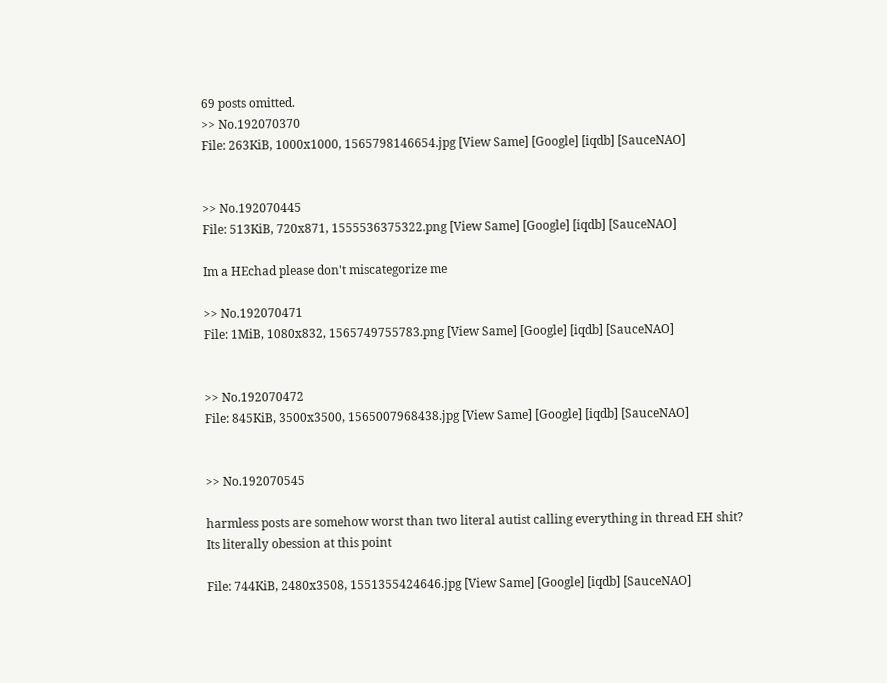69 posts omitted.
>> No.192070370
File: 263KiB, 1000x1000, 1565798146654.jpg [View Same] [Google] [iqdb] [SauceNAO]


>> No.192070445
File: 513KiB, 720x871, 1555536375322.png [View Same] [Google] [iqdb] [SauceNAO]

Im a HEchad please don't miscategorize me

>> No.192070471
File: 1MiB, 1080x832, 1565749755783.png [View Same] [Google] [iqdb] [SauceNAO]


>> No.192070472
File: 845KiB, 3500x3500, 1565007968438.jpg [View Same] [Google] [iqdb] [SauceNAO]


>> No.192070545

harmless posts are somehow worst than two literal autist calling everything in thread EH shit?
Its literally obession at this point

File: 744KiB, 2480x3508, 1551355424646.jpg [View Same] [Google] [iqdb] [SauceNAO]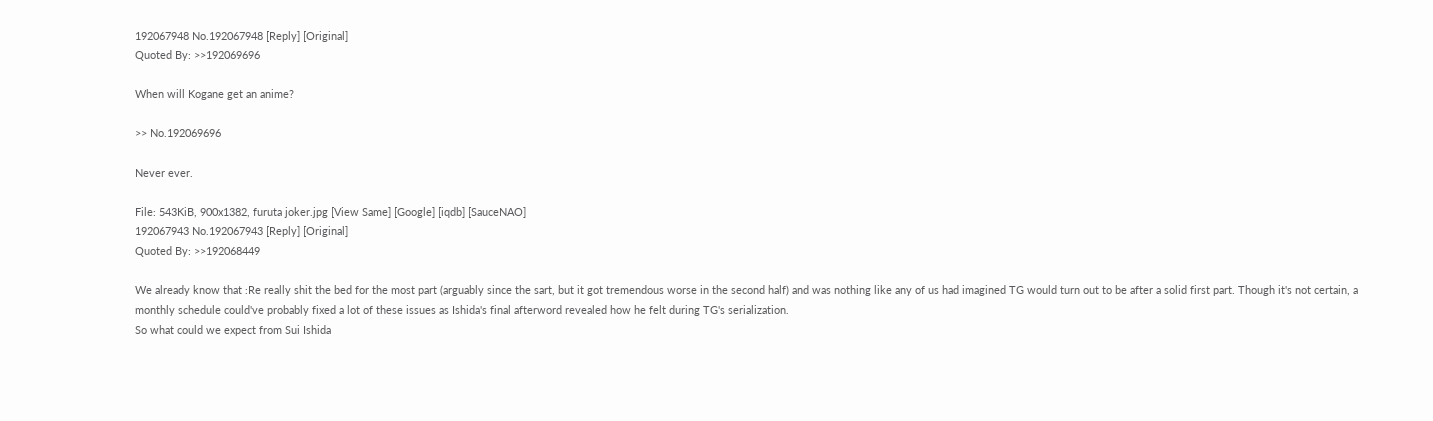192067948 No.192067948 [Reply] [Original]
Quoted By: >>192069696

When will Kogane get an anime?

>> No.192069696

Never ever.

File: 543KiB, 900x1382, furuta joker.jpg [View Same] [Google] [iqdb] [SauceNAO]
192067943 No.192067943 [Reply] [Original]
Quoted By: >>192068449

We already know that :Re really shit the bed for the most part (arguably since the sart, but it got tremendous worse in the second half) and was nothing like any of us had imagined TG would turn out to be after a solid first part. Though it's not certain, a monthly schedule could've probably fixed a lot of these issues as Ishida's final afterword revealed how he felt during TG's serialization.
So what could we expect from Sui Ishida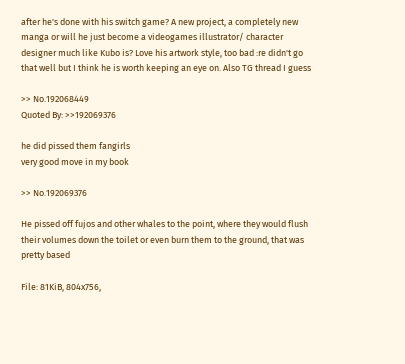after he's done with his switch game? A new project, a completely new manga or will he just become a videogames illustrator/ character designer much like Kubo is? Love his artwork style, too bad :re didn't go that well but I think he is worth keeping an eye on. Also TG thread I guess

>> No.192068449
Quoted By: >>192069376

he did pissed them fangirls
very good move in my book

>> No.192069376

He pissed off fujos and other whales to the point, where they would flush their volumes down the toilet or even burn them to the ground, that was pretty based

File: 81KiB, 804x756,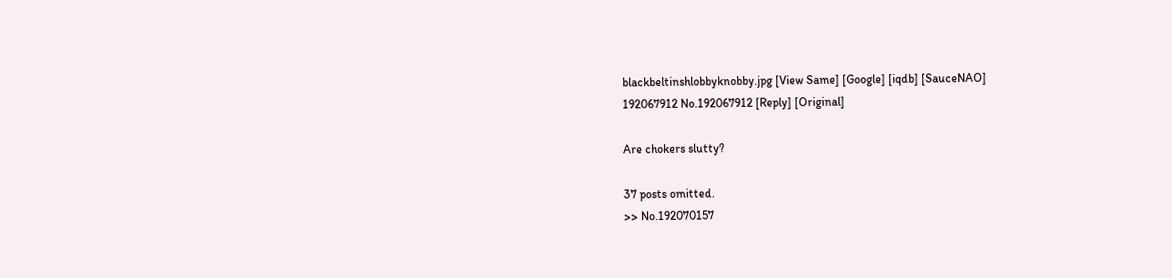blackbeltinshlobbyknobby.jpg [View Same] [Google] [iqdb] [SauceNAO]
192067912 No.192067912 [Reply] [Original]

Are chokers slutty?

37 posts omitted.
>> No.192070157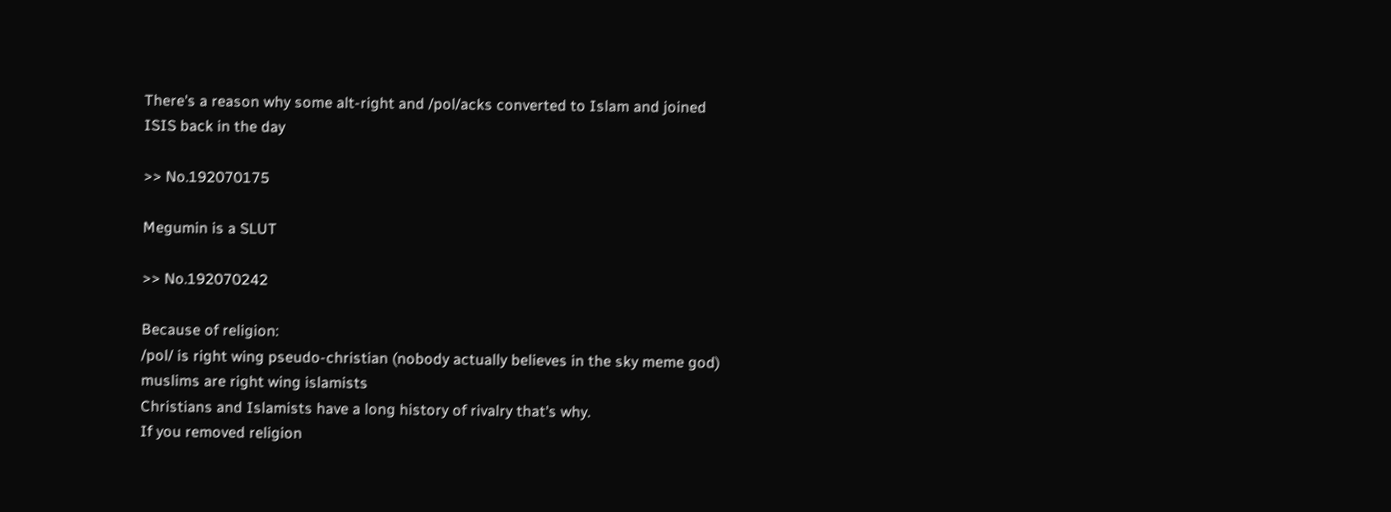There's a reason why some alt-right and /pol/acks converted to Islam and joined ISIS back in the day

>> No.192070175

Megumin is a SLUT

>> No.192070242

Because of religion:
/pol/ is right wing pseudo-christian (nobody actually believes in the sky meme god)
muslims are right wing islamists
Christians and Islamists have a long history of rivalry that's why.
If you removed religion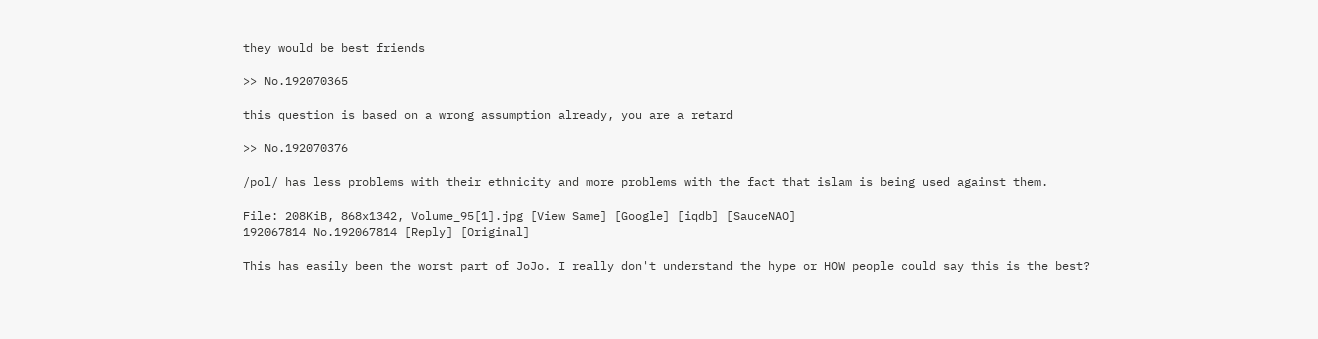they would be best friends

>> No.192070365

this question is based on a wrong assumption already, you are a retard

>> No.192070376

/pol/ has less problems with their ethnicity and more problems with the fact that islam is being used against them.

File: 208KiB, 868x1342, Volume_95[1].jpg [View Same] [Google] [iqdb] [SauceNAO]
192067814 No.192067814 [Reply] [Original]

This has easily been the worst part of JoJo. I really don't understand the hype or HOW people could say this is the best?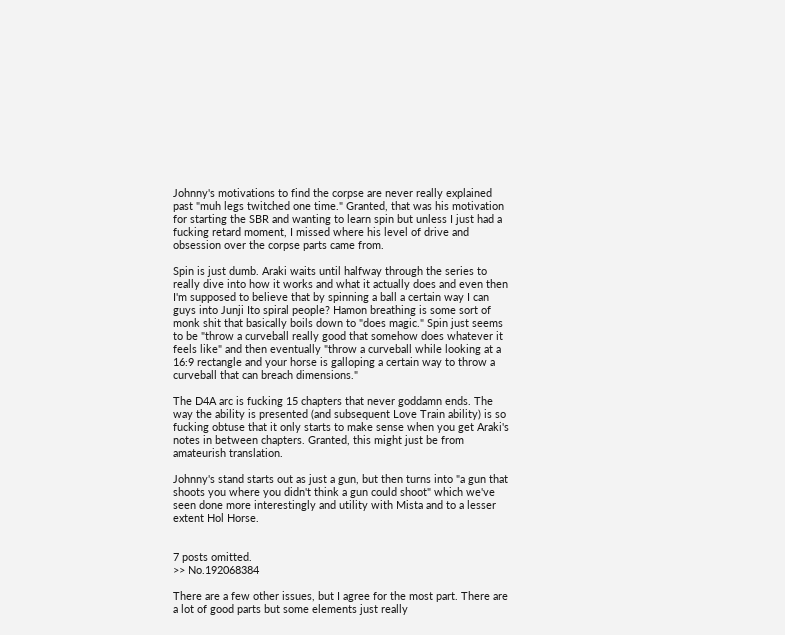Johnny's motivations to find the corpse are never really explained past "muh legs twitched one time." Granted, that was his motivation for starting the SBR and wanting to learn spin but unless I just had a fucking retard moment, I missed where his level of drive and obsession over the corpse parts came from.

Spin is just dumb. Araki waits until halfway through the series to really dive into how it works and what it actually does and even then I'm supposed to believe that by spinning a ball a certain way I can guys into Junji Ito spiral people? Hamon breathing is some sort of monk shit that basically boils down to "does magic." Spin just seems to be "throw a curveball really good that somehow does whatever it feels like" and then eventually "throw a curveball while looking at a 16:9 rectangle and your horse is galloping a certain way to throw a curveball that can breach dimensions."

The D4A arc is fucking 15 chapters that never goddamn ends. The way the ability is presented (and subsequent Love Train ability) is so fucking obtuse that it only starts to make sense when you get Araki's notes in between chapters. Granted, this might just be from amateurish translation.

Johnny's stand starts out as just a gun, but then turns into "a gun that shoots you where you didn't think a gun could shoot" which we've seen done more interestingly and utility with Mista and to a lesser extent Hol Horse.


7 posts omitted.
>> No.192068384

There are a few other issues, but I agree for the most part. There are a lot of good parts but some elements just really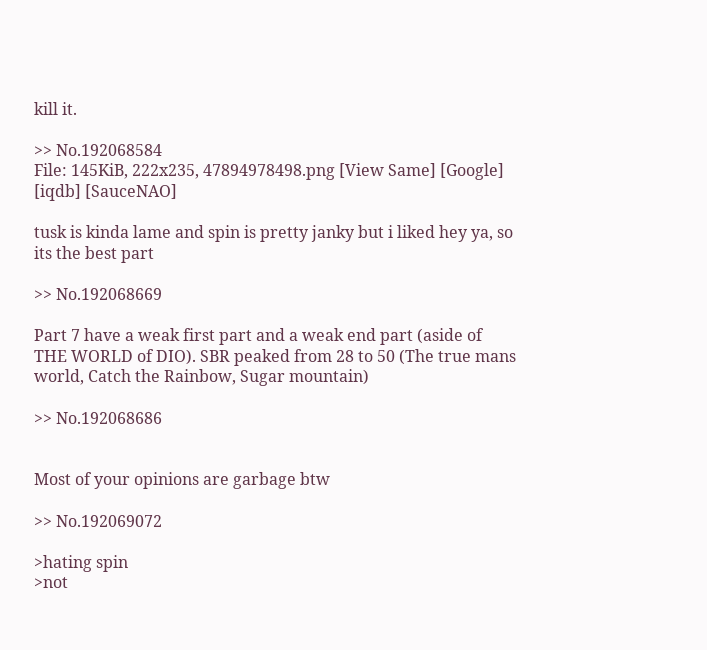kill it.

>> No.192068584
File: 145KiB, 222x235, 47894978498.png [View Same] [Google] [iqdb] [SauceNAO]

tusk is kinda lame and spin is pretty janky but i liked hey ya, so its the best part

>> No.192068669

Part 7 have a weak first part and a weak end part (aside of THE WORLD of DIO). SBR peaked from 28 to 50 (The true mans world, Catch the Rainbow, Sugar mountain)

>> No.192068686


Most of your opinions are garbage btw

>> No.192069072

>hating spin
>not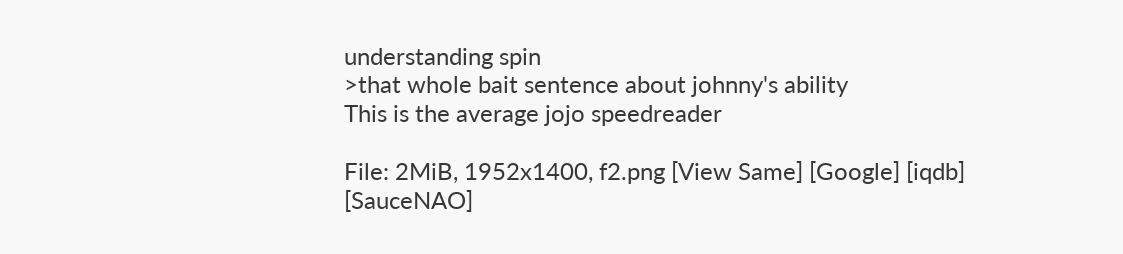understanding spin
>that whole bait sentence about johnny's ability
This is the average jojo speedreader

File: 2MiB, 1952x1400, f2.png [View Same] [Google] [iqdb] [SauceNAO]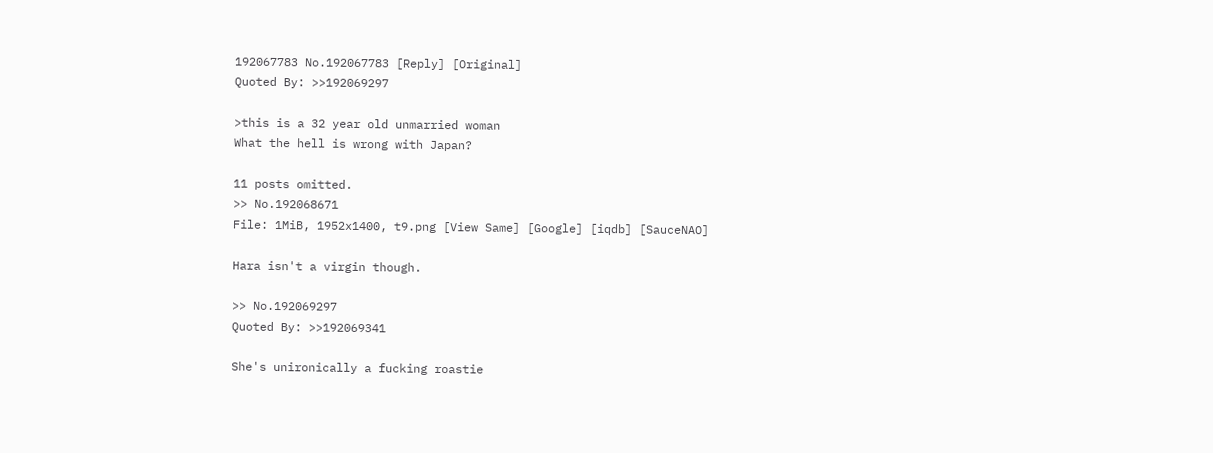192067783 No.192067783 [Reply] [Original]
Quoted By: >>192069297

>this is a 32 year old unmarried woman
What the hell is wrong with Japan?

11 posts omitted.
>> No.192068671
File: 1MiB, 1952x1400, t9.png [View Same] [Google] [iqdb] [SauceNAO]

Hara isn't a virgin though.

>> No.192069297
Quoted By: >>192069341

She's unironically a fucking roastie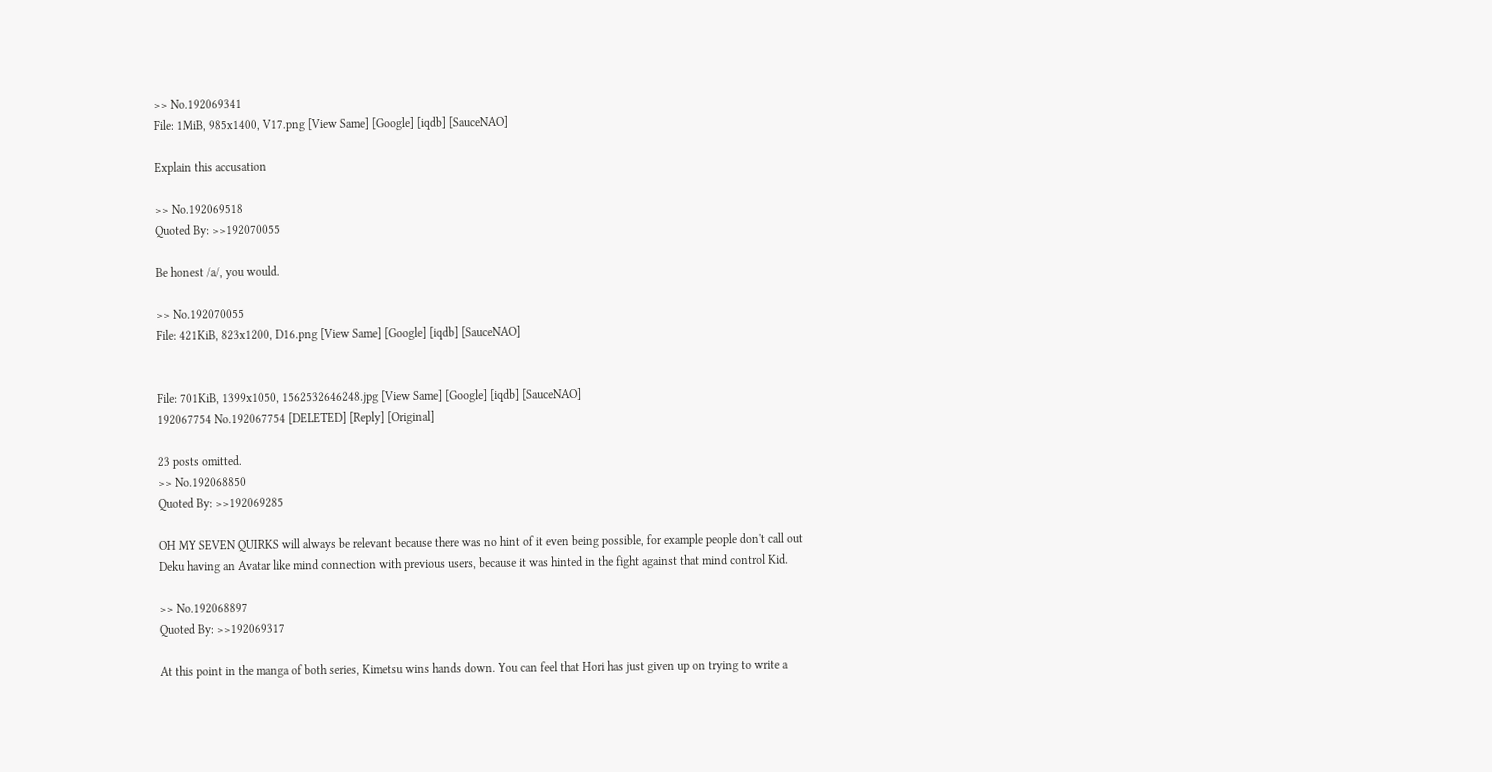>> No.192069341
File: 1MiB, 985x1400, V17.png [View Same] [Google] [iqdb] [SauceNAO]

Explain this accusation

>> No.192069518
Quoted By: >>192070055

Be honest /a/, you would.

>> No.192070055
File: 421KiB, 823x1200, D16.png [View Same] [Google] [iqdb] [SauceNAO]


File: 701KiB, 1399x1050, 1562532646248.jpg [View Same] [Google] [iqdb] [SauceNAO]
192067754 No.192067754 [DELETED] [Reply] [Original]

23 posts omitted.
>> No.192068850
Quoted By: >>192069285

OH MY SEVEN QUIRKS will always be relevant because there was no hint of it even being possible, for example people don't call out Deku having an Avatar like mind connection with previous users, because it was hinted in the fight against that mind control Kid.

>> No.192068897
Quoted By: >>192069317

At this point in the manga of both series, Kimetsu wins hands down. You can feel that Hori has just given up on trying to write a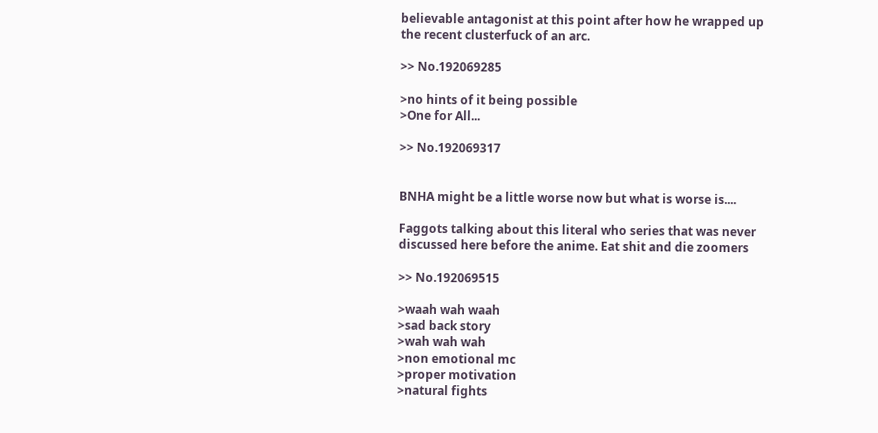believable antagonist at this point after how he wrapped up the recent clusterfuck of an arc.

>> No.192069285

>no hints of it being possible
>One for All...

>> No.192069317


BNHA might be a little worse now but what is worse is....

Faggots talking about this literal who series that was never discussed here before the anime. Eat shit and die zoomers

>> No.192069515

>waah wah waah
>sad back story
>wah wah wah
>non emotional mc
>proper motivation
>natural fights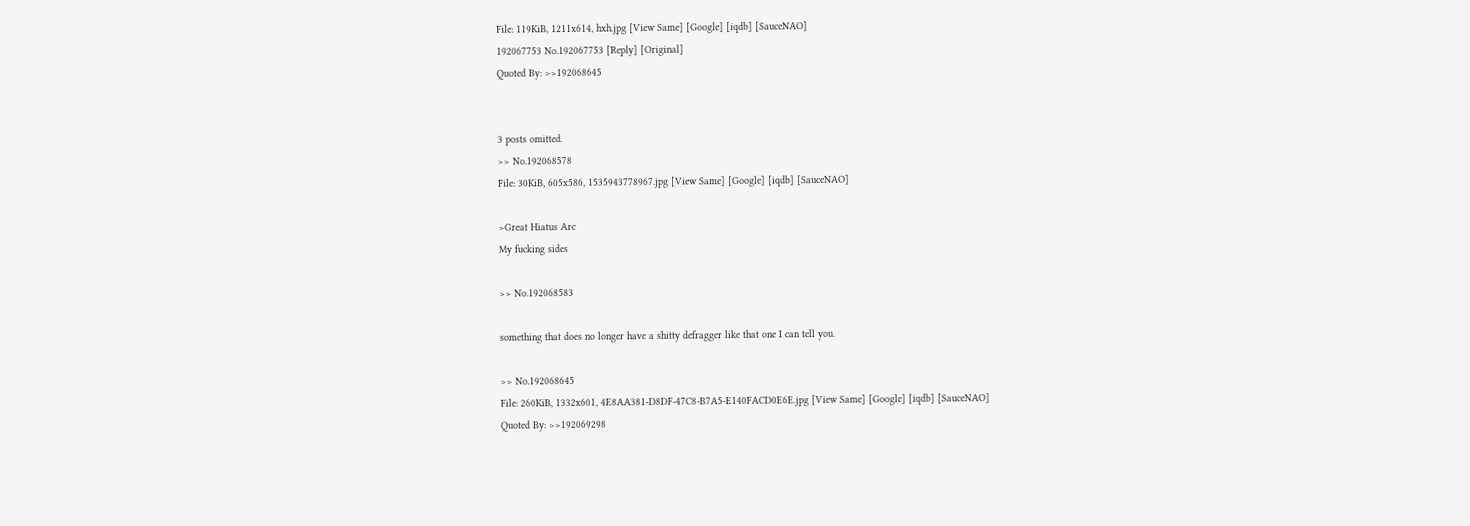File: 119KiB, 1211x614, hxh.jpg [View Same] [Google] [iqdb] [SauceNAO]
192067753 No.192067753 [Reply] [Original]
Quoted By: >>192068645


3 posts omitted.
>> No.192068578
File: 30KiB, 605x586, 1535943778967.jpg [View Same] [Google] [iqdb] [SauceNAO]

>Great Hiatus Arc
My fucking sides

>> No.192068583

something that does no longer have a shitty defragger like that one I can tell you.

>> No.192068645
File: 260KiB, 1332x601, 4E8AA381-D8DF-47C8-B7A5-E140FACD0E6E.jpg [View Same] [Google] [iqdb] [SauceNAO]
Quoted By: >>192069298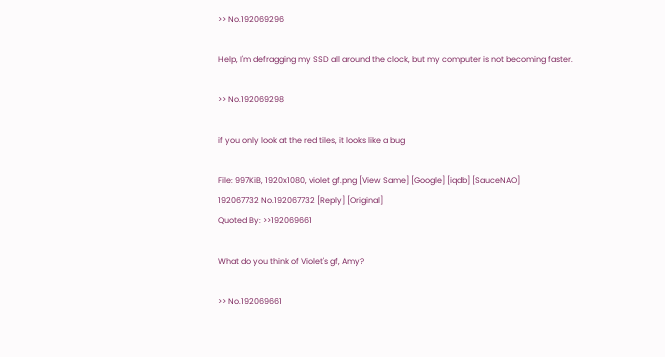>> No.192069296

Help, I'm defragging my SSD all around the clock, but my computer is not becoming faster.

>> No.192069298

if you only look at the red tiles, it looks like a bug

File: 997KiB, 1920x1080, violet gf.png [View Same] [Google] [iqdb] [SauceNAO]
192067732 No.192067732 [Reply] [Original]
Quoted By: >>192069661

What do you think of Violet's gf, Amy?

>> No.192069661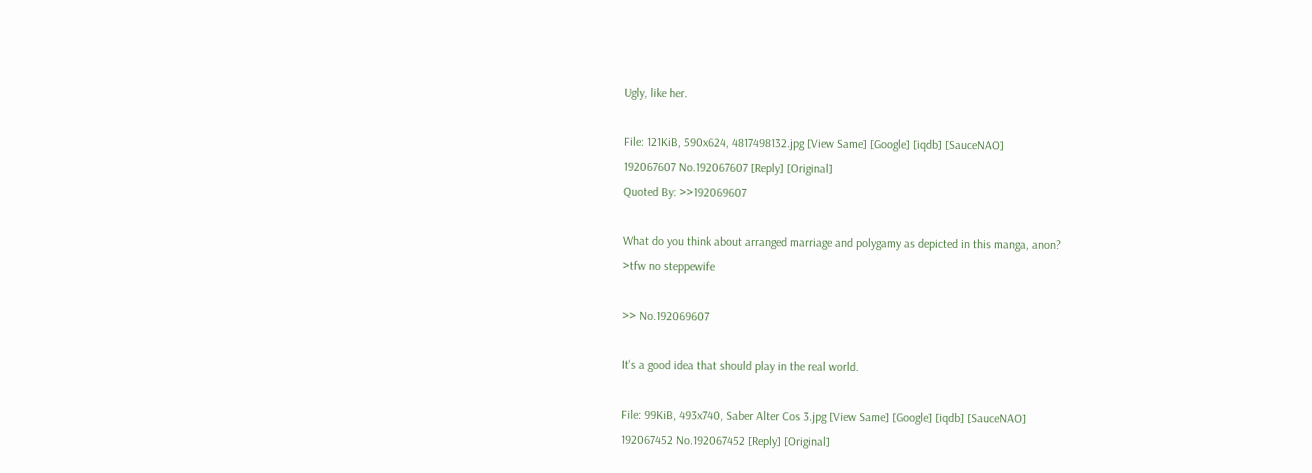Ugly, like her.

File: 121KiB, 590x624, 4817498132.jpg [View Same] [Google] [iqdb] [SauceNAO]
192067607 No.192067607 [Reply] [Original]
Quoted By: >>192069607

What do you think about arranged marriage and polygamy as depicted in this manga, anon?
>tfw no steppewife

>> No.192069607

It's a good idea that should play in the real world.

File: 99KiB, 493x740, Saber Alter Cos 3.jpg [View Same] [Google] [iqdb] [SauceNAO]
192067452 No.192067452 [Reply] [Original]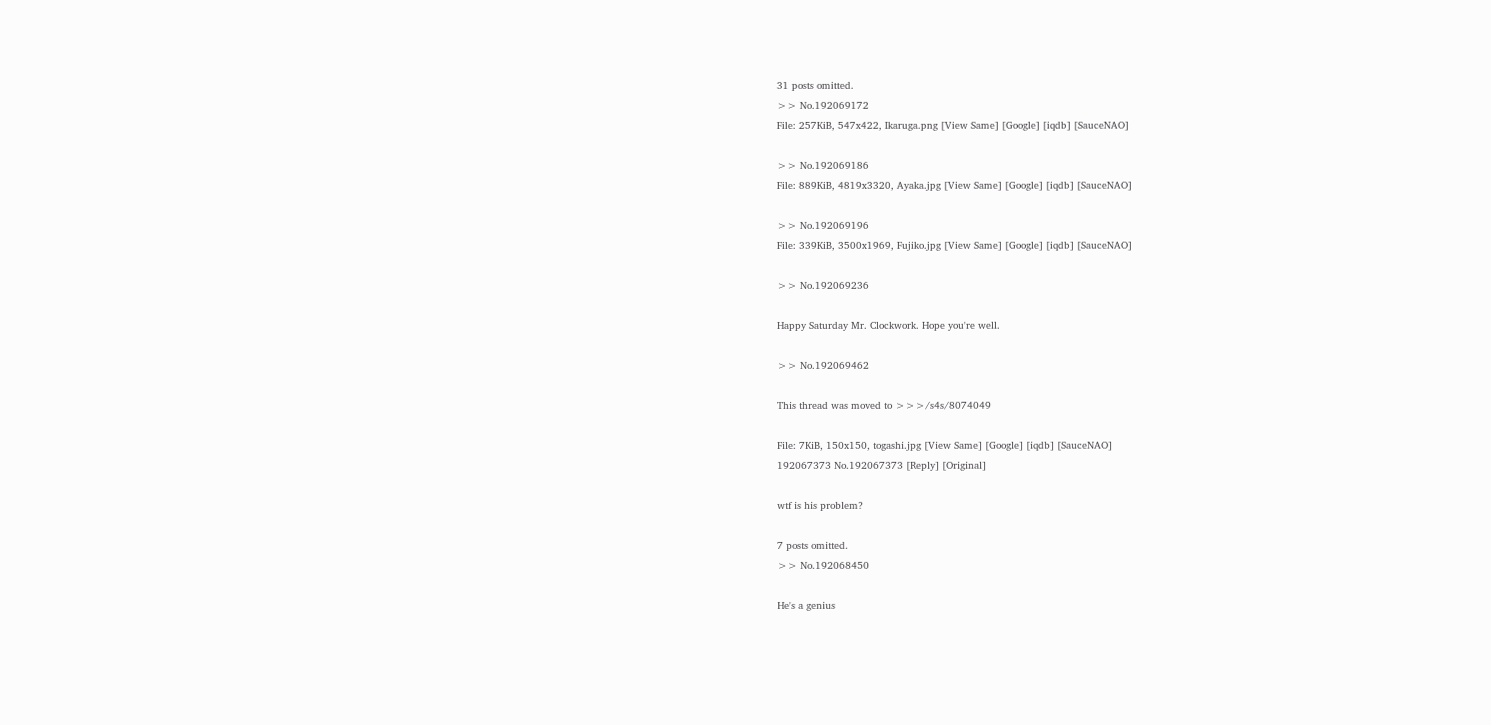31 posts omitted.
>> No.192069172
File: 257KiB, 547x422, Ikaruga.png [View Same] [Google] [iqdb] [SauceNAO]

>> No.192069186
File: 889KiB, 4819x3320, Ayaka.jpg [View Same] [Google] [iqdb] [SauceNAO]

>> No.192069196
File: 339KiB, 3500x1969, Fujiko.jpg [View Same] [Google] [iqdb] [SauceNAO]

>> No.192069236

Happy Saturday Mr. Clockwork. Hope you're well.

>> No.192069462

This thread was moved to >>>/s4s/8074049

File: 7KiB, 150x150, togashi.jpg [View Same] [Google] [iqdb] [SauceNAO]
192067373 No.192067373 [Reply] [Original]

wtf is his problem?

7 posts omitted.
>> No.192068450

He's a genius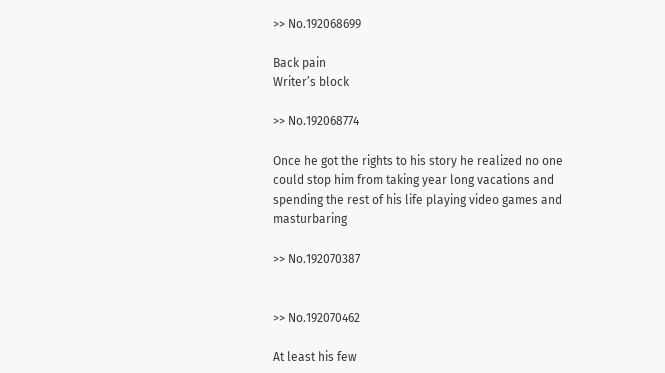>> No.192068699

Back pain
Writer’s block

>> No.192068774

Once he got the rights to his story he realized no one could stop him from taking year long vacations and spending the rest of his life playing video games and masturbaring

>> No.192070387


>> No.192070462

At least his few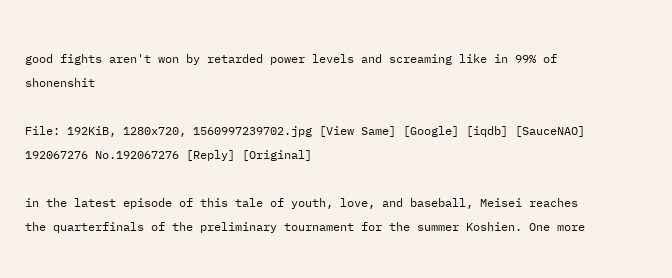good fights aren't won by retarded power levels and screaming like in 99% of shonenshit

File: 192KiB, 1280x720, 1560997239702.jpg [View Same] [Google] [iqdb] [SauceNAO]
192067276 No.192067276 [Reply] [Original]

in the latest episode of this tale of youth, love, and baseball, Meisei reaches the quarterfinals of the preliminary tournament for the summer Koshien. One more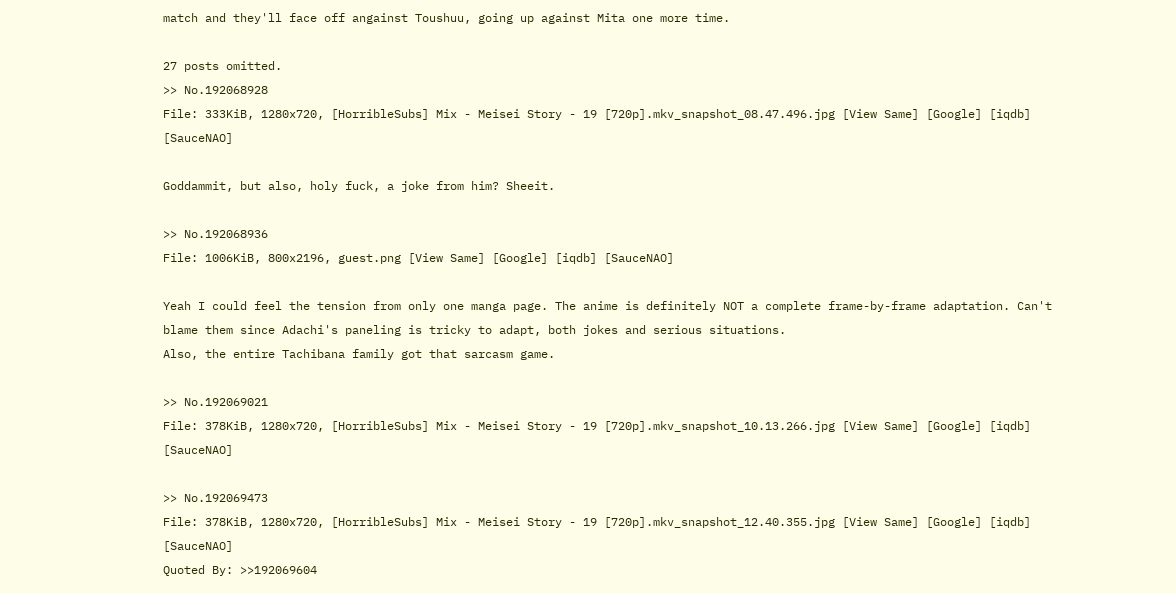match and they'll face off angainst Toushuu, going up against Mita one more time.

27 posts omitted.
>> No.192068928
File: 333KiB, 1280x720, [HorribleSubs] Mix - Meisei Story - 19 [720p].mkv_snapshot_08.47.496.jpg [View Same] [Google] [iqdb] [SauceNAO]

Goddammit, but also, holy fuck, a joke from him? Sheeit.

>> No.192068936
File: 1006KiB, 800x2196, guest.png [View Same] [Google] [iqdb] [SauceNAO]

Yeah I could feel the tension from only one manga page. The anime is definitely NOT a complete frame-by-frame adaptation. Can't blame them since Adachi's paneling is tricky to adapt, both jokes and serious situations.
Also, the entire Tachibana family got that sarcasm game.

>> No.192069021
File: 378KiB, 1280x720, [HorribleSubs] Mix - Meisei Story - 19 [720p].mkv_snapshot_10.13.266.jpg [View Same] [Google] [iqdb] [SauceNAO]

>> No.192069473
File: 378KiB, 1280x720, [HorribleSubs] Mix - Meisei Story - 19 [720p].mkv_snapshot_12.40.355.jpg [View Same] [Google] [iqdb] [SauceNAO]
Quoted By: >>192069604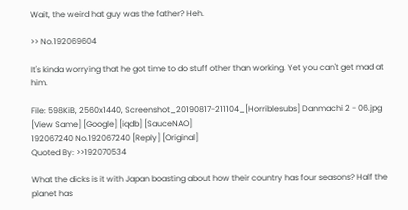Wait, the weird hat guy was the father? Heh.

>> No.192069604

It's kinda worrying that he got time to do stuff other than working. Yet you can't get mad at him.

File: 598KiB, 2560x1440, Screenshot_20190817-211104_[Horriblesubs] Danmachi 2 - 06.jpg [View Same] [Google] [iqdb] [SauceNAO]
192067240 No.192067240 [Reply] [Original]
Quoted By: >>192070534

What the dicks is it with Japan boasting about how their country has four seasons? Half the planet has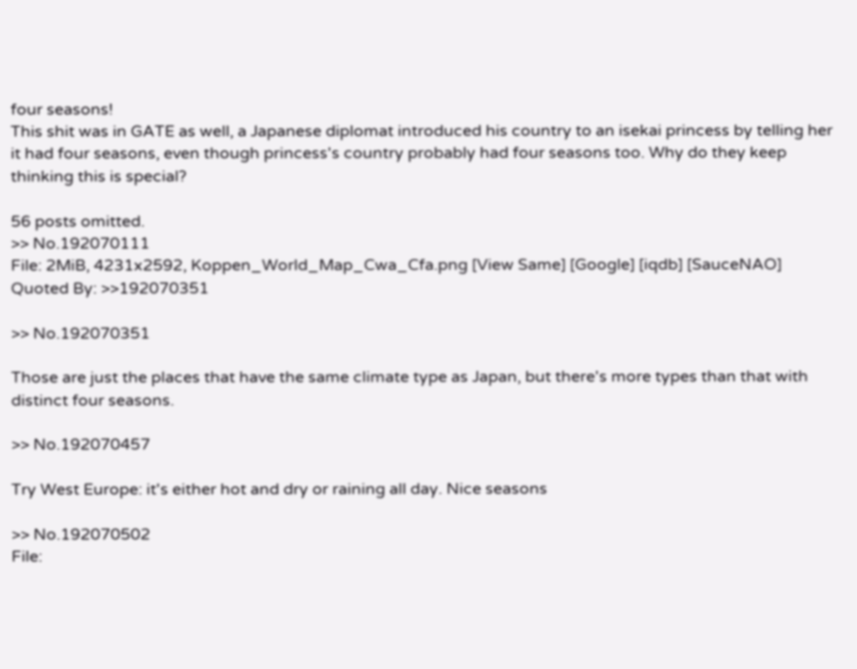four seasons!
This shit was in GATE as well, a Japanese diplomat introduced his country to an isekai princess by telling her it had four seasons, even though princess's country probably had four seasons too. Why do they keep thinking this is special?

56 posts omitted.
>> No.192070111
File: 2MiB, 4231x2592, Koppen_World_Map_Cwa_Cfa.png [View Same] [Google] [iqdb] [SauceNAO]
Quoted By: >>192070351

>> No.192070351

Those are just the places that have the same climate type as Japan, but there's more types than that with distinct four seasons.

>> No.192070457

Try West Europe: it's either hot and dry or raining all day. Nice seasons

>> No.192070502
File: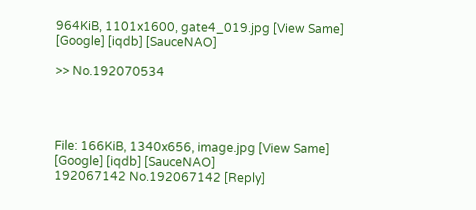964KiB, 1101x1600, gate4_019.jpg [View Same] [Google] [iqdb] [SauceNAO]

>> No.192070534




File: 166KiB, 1340x656, image.jpg [View Same] [Google] [iqdb] [SauceNAO]
192067142 No.192067142 [Reply]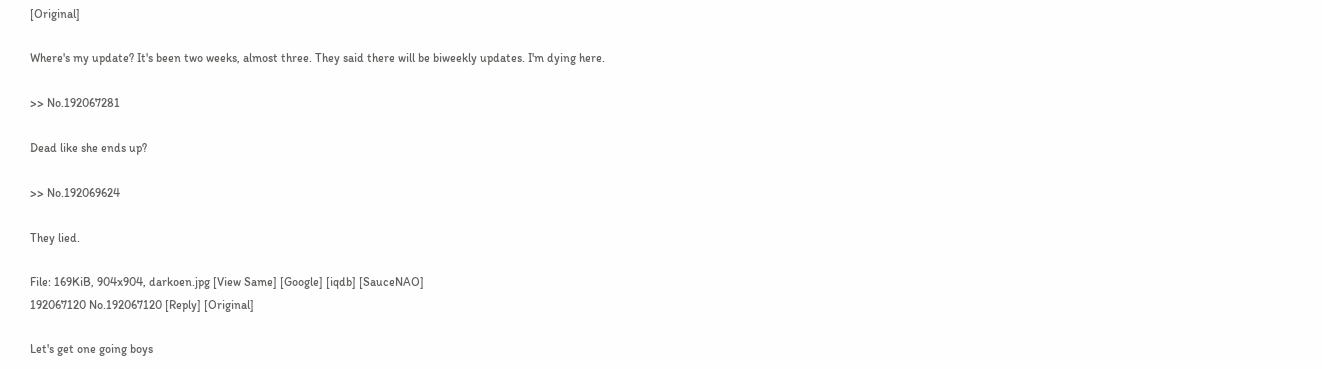[Original]

Where's my update? It's been two weeks, almost three. They said there will be biweekly updates. I'm dying here.

>> No.192067281

Dead like she ends up?

>> No.192069624

They lied.

File: 169KiB, 904x904, darkoen.jpg [View Same] [Google] [iqdb] [SauceNAO]
192067120 No.192067120 [Reply] [Original]

Let's get one going boys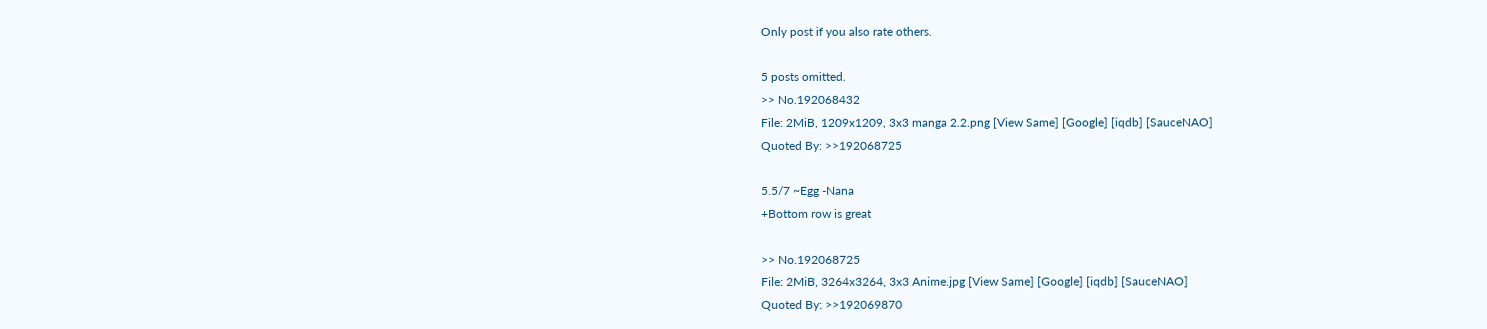Only post if you also rate others.

5 posts omitted.
>> No.192068432
File: 2MiB, 1209x1209, 3x3 manga 2.2.png [View Same] [Google] [iqdb] [SauceNAO]
Quoted By: >>192068725

5.5/7 ~Egg -Nana
+Bottom row is great

>> No.192068725
File: 2MiB, 3264x3264, 3x3 Anime.jpg [View Same] [Google] [iqdb] [SauceNAO]
Quoted By: >>192069870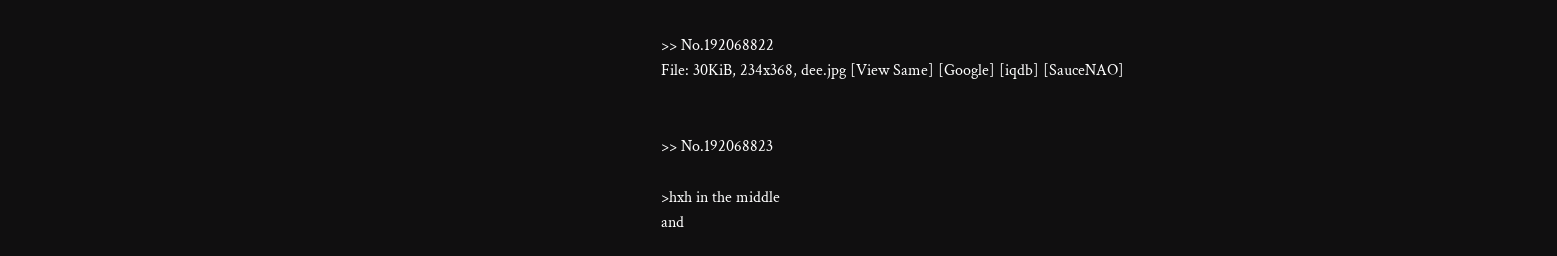>> No.192068822
File: 30KiB, 234x368, dee.jpg [View Same] [Google] [iqdb] [SauceNAO]


>> No.192068823

>hxh in the middle
and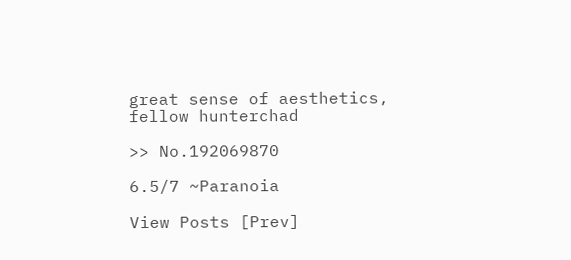great sense of aesthetics, fellow hunterchad

>> No.192069870

6.5/7 ~Paranoia

View Posts [Prev]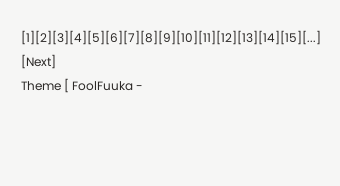[1][2][3][4][5][6][7][8][9][10][11][12][13][14][15][...] [Next]
Theme [ FoolFuuka -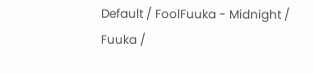Default / FoolFuuka - Midnight / Fuuka /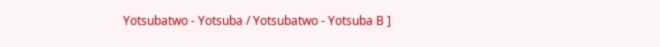Yotsubatwo - Yotsuba / Yotsubatwo - Yotsuba B ]